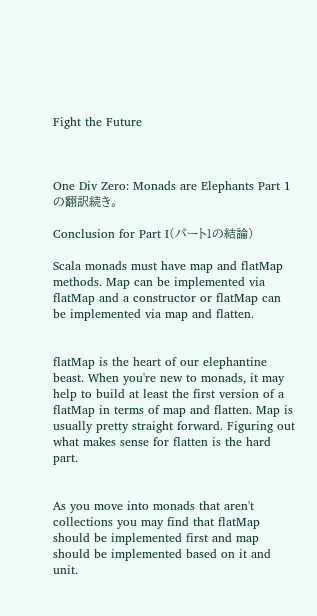Fight the Future



One Div Zero: Monads are Elephants Part 1の翻訳続き。

Conclusion for Part I(パート1の結論)

Scala monads must have map and flatMap methods. Map can be implemented via flatMap and a constructor or flatMap can be implemented via map and flatten.


flatMap is the heart of our elephantine beast. When you're new to monads, it may help to build at least the first version of a flatMap in terms of map and flatten. Map is usually pretty straight forward. Figuring out what makes sense for flatten is the hard part.


As you move into monads that aren't collections you may find that flatMap should be implemented first and map should be implemented based on it and unit.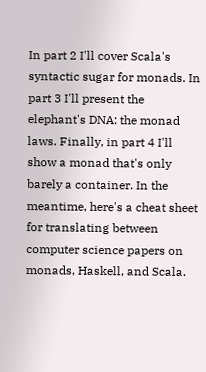In part 2 I'll cover Scala's syntactic sugar for monads. In part 3 I'll present the elephant's DNA: the monad laws. Finally, in part 4 I'll show a monad that's only barely a container. In the meantime, here's a cheat sheet for translating between computer science papers on monads, Haskell, and Scala.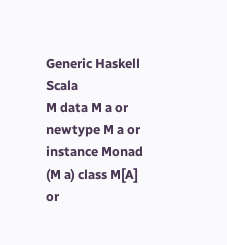Generic Haskell Scala
M data M a or newtype M a or instance Monad (M a) class M[A] or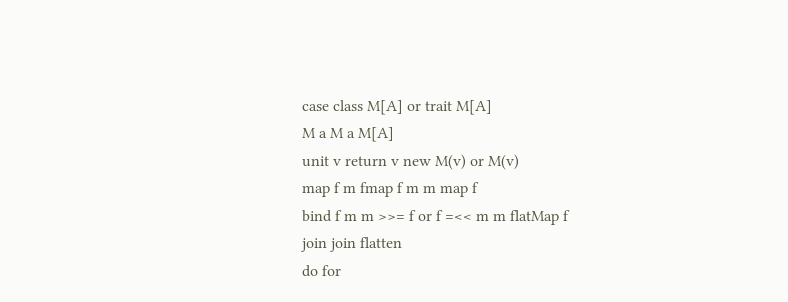case class M[A] or trait M[A]
M a M a M[A]
unit v return v new M(v) or M(v)
map f m fmap f m m map f
bind f m m >>= f or f =<< m m flatMap f
join join flatten
do for